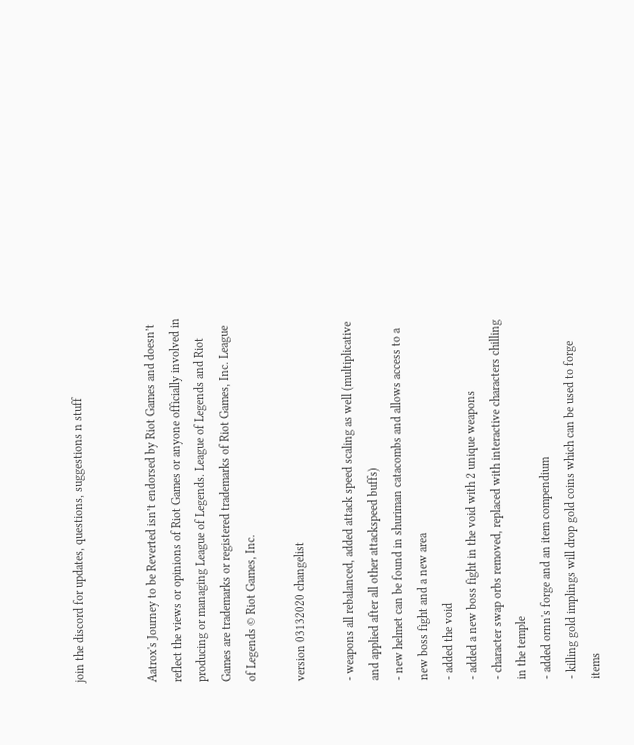join the discord for updates, questions, suggestions n stuff


Aatrox's Journey to be Reverted isn’t endorsed by Riot Games and doesn’t reflect the views or opinions of Riot Games or anyone officially involved in producing or managing League of Legends. League of Legends and Riot Games are trademarks or registered trademarks of Riot Games, Inc. League of Legends © Riot Games, Inc.

version 03132020 changelist

- weapons all rebalanced, added attack speed scaling as well (multiplicative and applied after all other attackspeed buffs)
- new helmet can be found in shuriman catacombs and allows access to a new boss fight and a new area
- added the void
- added a new boss fight in the void with 2 unique weapons
- character swap orbs removed, replaced with interactive characters chilling in the temple
- added ornn's forge and an item compendium
- killing gold implings will drop gold coins which can be used to forge items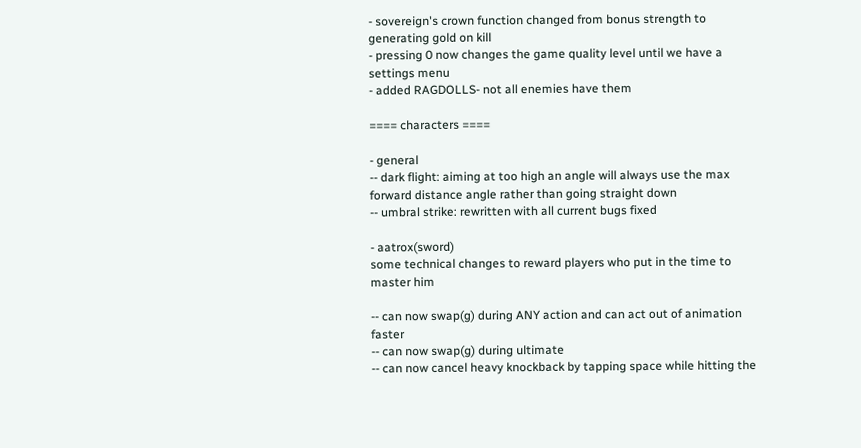- sovereign's crown function changed from bonus strength to generating gold on kill
- pressing 0 now changes the game quality level until we have a settings menu
- added RAGDOLLS- not all enemies have them

==== characters ====

- general
-- dark flight: aiming at too high an angle will always use the max forward distance angle rather than going straight down
-- umbral strike: rewritten with all current bugs fixed

- aatrox(sword)
some technical changes to reward players who put in the time to master him

-- can now swap(g) during ANY action and can act out of animation faster
-- can now swap(g) during ultimate
-- can now cancel heavy knockback by tapping space while hitting the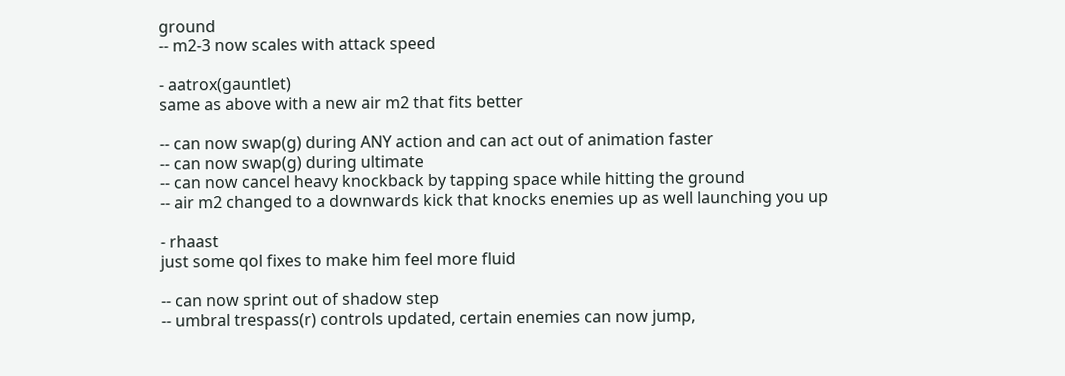ground
-- m2-3 now scales with attack speed

- aatrox(gauntlet)
same as above with a new air m2 that fits better

-- can now swap(g) during ANY action and can act out of animation faster
-- can now swap(g) during ultimate
-- can now cancel heavy knockback by tapping space while hitting the ground
-- air m2 changed to a downwards kick that knocks enemies up as well launching you up

- rhaast
just some qol fixes to make him feel more fluid

-- can now sprint out of shadow step
-- umbral trespass(r) controls updated, certain enemies can now jump,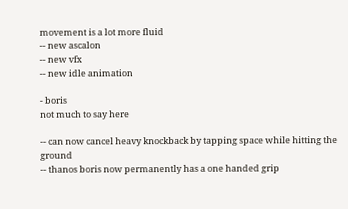movement is a lot more fluid
-- new ascalon
-- new vfx
-- new idle animation

- boris
not much to say here

-- can now cancel heavy knockback by tapping space while hitting the ground
-- thanos boris now permanently has a one handed grip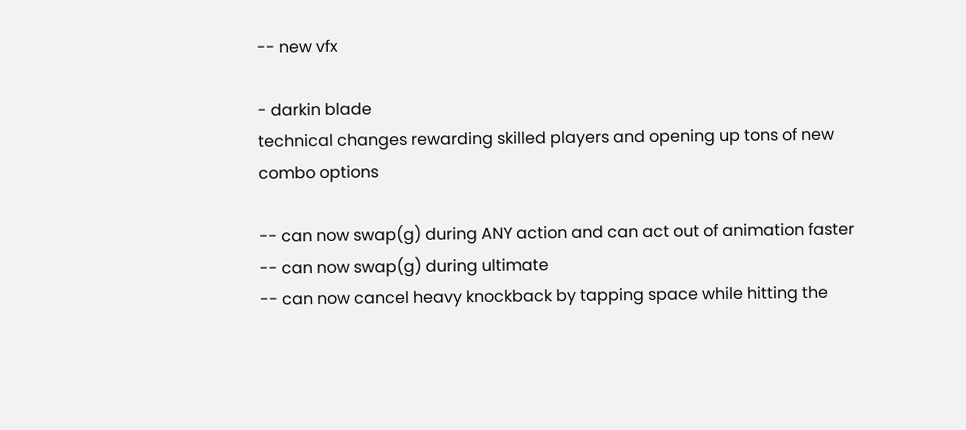-- new vfx

- darkin blade
technical changes rewarding skilled players and opening up tons of new combo options

-- can now swap(g) during ANY action and can act out of animation faster
-- can now swap(g) during ultimate
-- can now cancel heavy knockback by tapping space while hitting the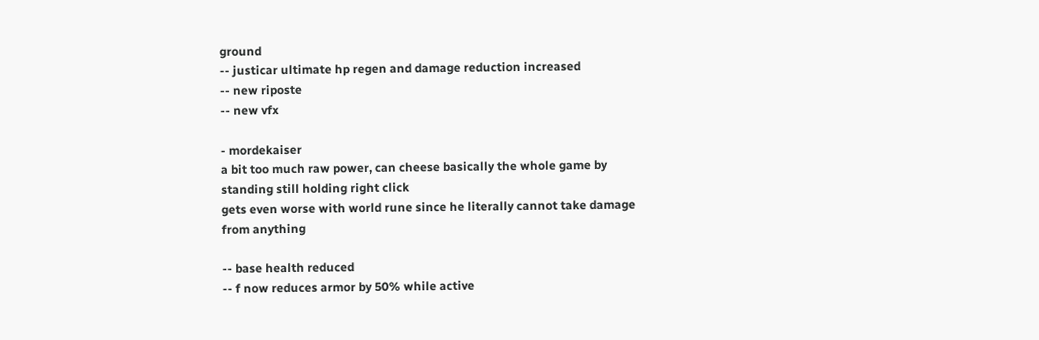ground
-- justicar ultimate hp regen and damage reduction increased
-- new riposte
-- new vfx

- mordekaiser
a bit too much raw power, can cheese basically the whole game by standing still holding right click
gets even worse with world rune since he literally cannot take damage from anything

-- base health reduced
-- f now reduces armor by 50% while active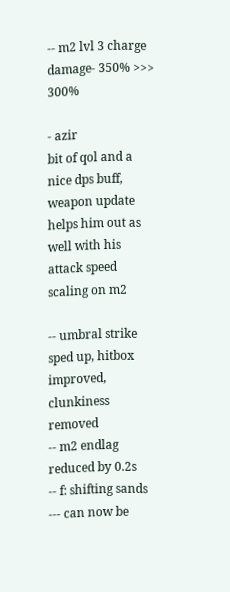-- m2 lvl 3 charge damage- 350% >>> 300%

- azir
bit of qol and a nice dps buff, weapon update helps him out as well with his attack speed scaling on m2

-- umbral strike sped up, hitbox improved, clunkiness removed
-- m2 endlag reduced by 0.2s
-- f: shifting sands
--- can now be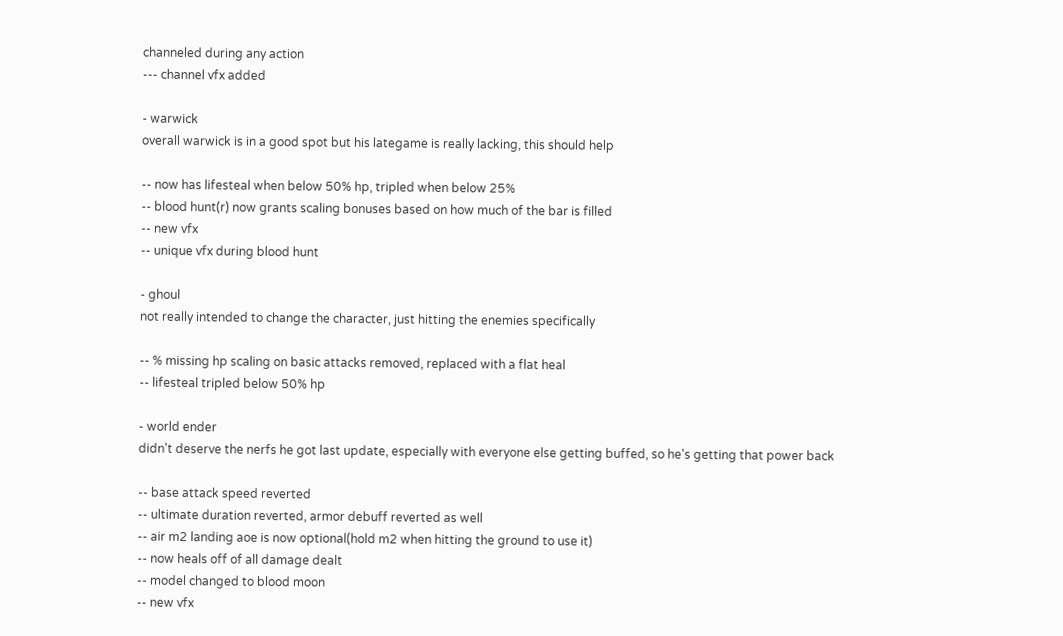channeled during any action
--- channel vfx added

- warwick
overall warwick is in a good spot but his lategame is really lacking, this should help

-- now has lifesteal when below 50% hp, tripled when below 25%
-- blood hunt(r) now grants scaling bonuses based on how much of the bar is filled
-- new vfx
-- unique vfx during blood hunt

- ghoul
not really intended to change the character, just hitting the enemies specifically

-- % missing hp scaling on basic attacks removed, replaced with a flat heal
-- lifesteal tripled below 50% hp

- world ender
didn't deserve the nerfs he got last update, especially with everyone else getting buffed, so he's getting that power back

-- base attack speed reverted
-- ultimate duration reverted, armor debuff reverted as well
-- air m2 landing aoe is now optional(hold m2 when hitting the ground to use it)
-- now heals off of all damage dealt
-- model changed to blood moon
-- new vfx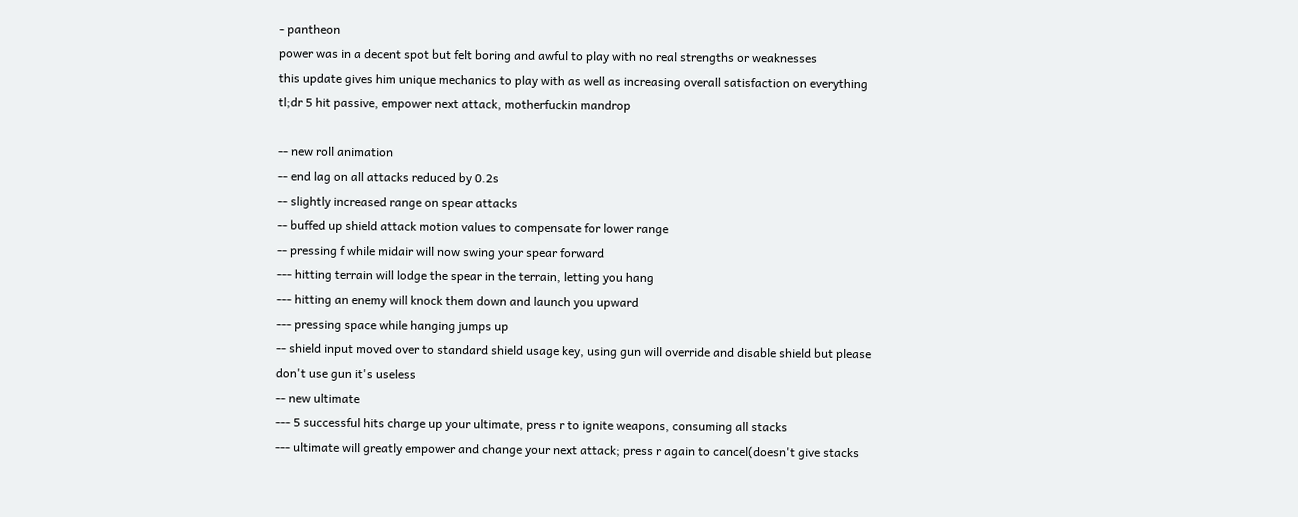- pantheon
power was in a decent spot but felt boring and awful to play with no real strengths or weaknesses
this update gives him unique mechanics to play with as well as increasing overall satisfaction on everything
tl;dr 5 hit passive, empower next attack, motherfuckin mandrop

-- new roll animation
-- end lag on all attacks reduced by 0.2s
-- slightly increased range on spear attacks
-- buffed up shield attack motion values to compensate for lower range
-- pressing f while midair will now swing your spear forward
--- hitting terrain will lodge the spear in the terrain, letting you hang
--- hitting an enemy will knock them down and launch you upward
--- pressing space while hanging jumps up
-- shield input moved over to standard shield usage key, using gun will override and disable shield but please don't use gun it's useless
-- new ultimate
--- 5 successful hits charge up your ultimate, press r to ignite weapons, consuming all stacks
--- ultimate will greatly empower and change your next attack; press r again to cancel(doesn't give stacks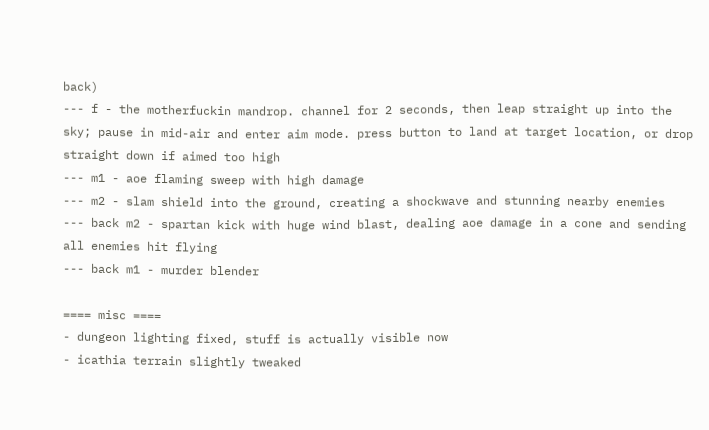back)
--- f - the motherfuckin mandrop. channel for 2 seconds, then leap straight up into the sky; pause in mid-air and enter aim mode. press button to land at target location, or drop straight down if aimed too high
--- m1 - aoe flaming sweep with high damage
--- m2 - slam shield into the ground, creating a shockwave and stunning nearby enemies
--- back m2 - spartan kick with huge wind blast, dealing aoe damage in a cone and sending all enemies hit flying
--- back m1 - murder blender

==== misc ====
- dungeon lighting fixed, stuff is actually visible now
- icathia terrain slightly tweaked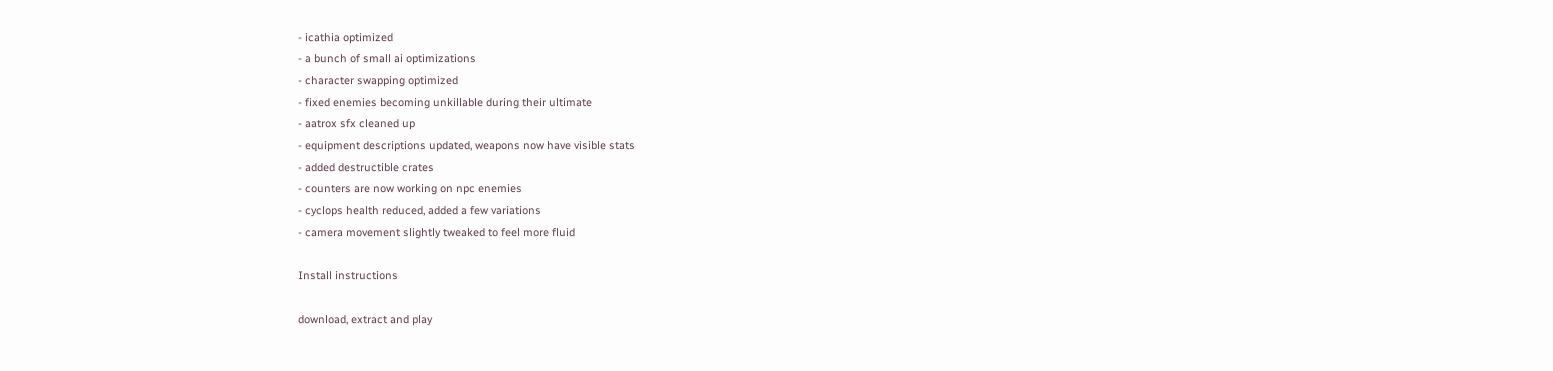- icathia optimized
- a bunch of small ai optimizations
- character swapping optimized
- fixed enemies becoming unkillable during their ultimate
- aatrox sfx cleaned up
- equipment descriptions updated, weapons now have visible stats
- added destructible crates
- counters are now working on npc enemies
- cyclops health reduced, added a few variations
- camera movement slightly tweaked to feel more fluid

Install instructions

download, extract and play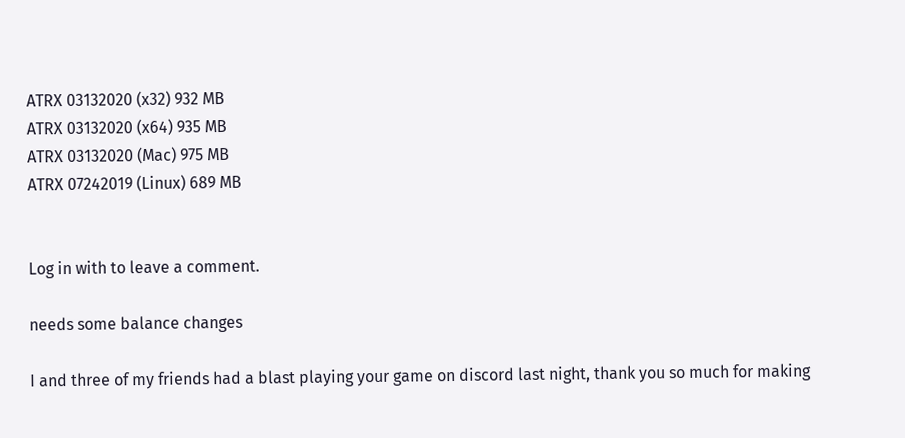ATRX 03132020 (x32) 932 MB
ATRX 03132020 (x64) 935 MB
ATRX 03132020 (Mac) 975 MB
ATRX 07242019 (Linux) 689 MB


Log in with to leave a comment.

needs some balance changes

I and three of my friends had a blast playing your game on discord last night, thank you so much for making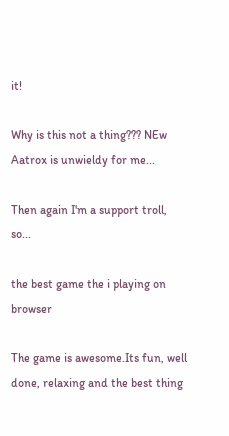it!

Why is this not a thing??? NEw Aatrox is unwieldy for me...

Then again I'm a support troll, so...

the best game the i playing on browser

The game is awesome.Its fun, well done, relaxing and the best thing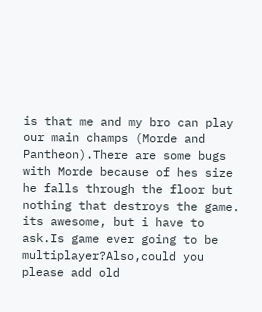is that me and my bro can play our main champs (Morde and Pantheon).There are some bugs with Morde because of hes size he falls through the floor but nothing that destroys the game. its awesome, but i have to ask.Is game ever going to be multiplayer?Also,could you please add old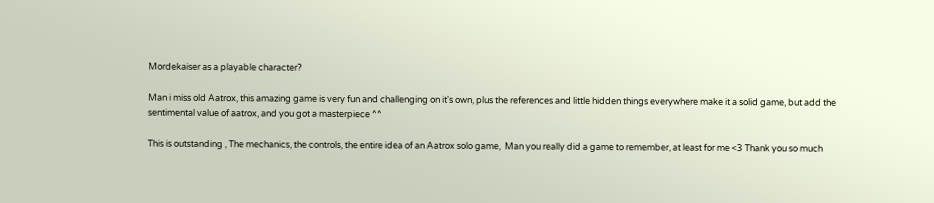Mordekaiser as a playable character?

Man i miss old Aatrox, this amazing game is very fun and challenging on it's own, plus the references and little hidden things everywhere make it a solid game, but add the sentimental value of aatrox, and you got a masterpiece ^^

This is outstanding , The mechanics, the controls, the entire idea of an Aatrox solo game,  Man you really did a game to remember, at least for me <3 Thank you so much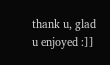thank u, glad u enjoyed :]]